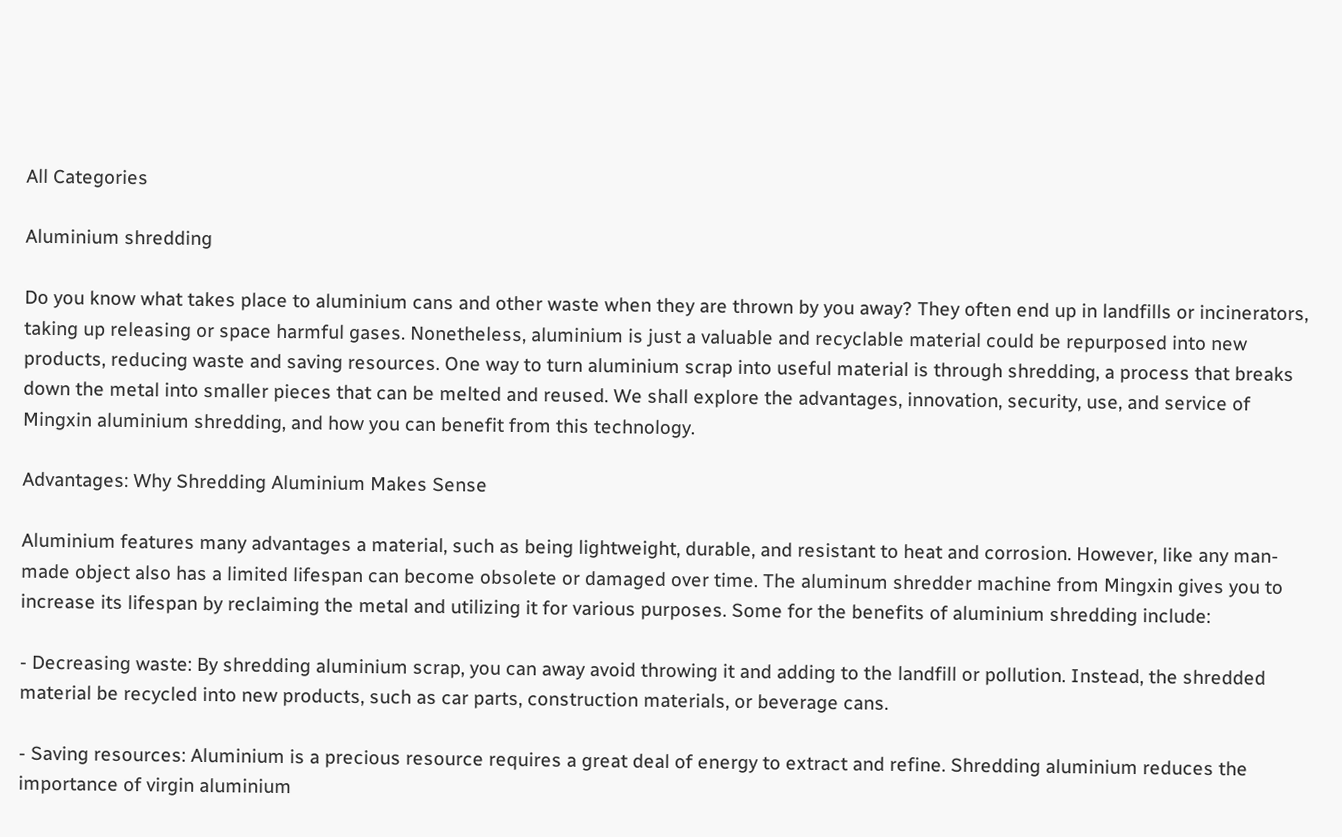All Categories

Aluminium shredding

Do you know what takes place to aluminium cans and other waste when they are thrown by you away? They often end up in landfills or incinerators, taking up releasing or space harmful gases. Nonetheless, aluminium is just a valuable and recyclable material could be repurposed into new products, reducing waste and saving resources. One way to turn aluminium scrap into useful material is through shredding, a process that breaks down the metal into smaller pieces that can be melted and reused. We shall explore the advantages, innovation, security, use, and service of Mingxin aluminium shredding, and how you can benefit from this technology.

Advantages: Why Shredding Aluminium Makes Sense

Aluminium features many advantages a material, such as being lightweight, durable, and resistant to heat and corrosion. However, like any man-made object also has a limited lifespan can become obsolete or damaged over time. The aluminum shredder machine from Mingxin gives you to increase its lifespan by reclaiming the metal and utilizing it for various purposes. Some for the benefits of aluminium shredding include:

- Decreasing waste: By shredding aluminium scrap, you can away avoid throwing it and adding to the landfill or pollution. Instead, the shredded material be recycled into new products, such as car parts, construction materials, or beverage cans.

- Saving resources: Aluminium is a precious resource requires a great deal of energy to extract and refine. Shredding aluminium reduces the importance of virgin aluminium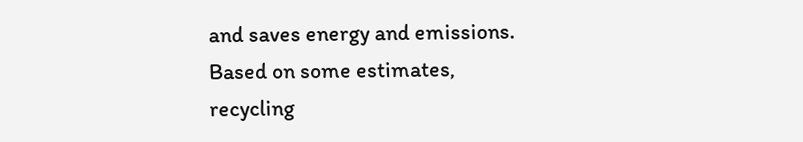and saves energy and emissions. Based on some estimates, recycling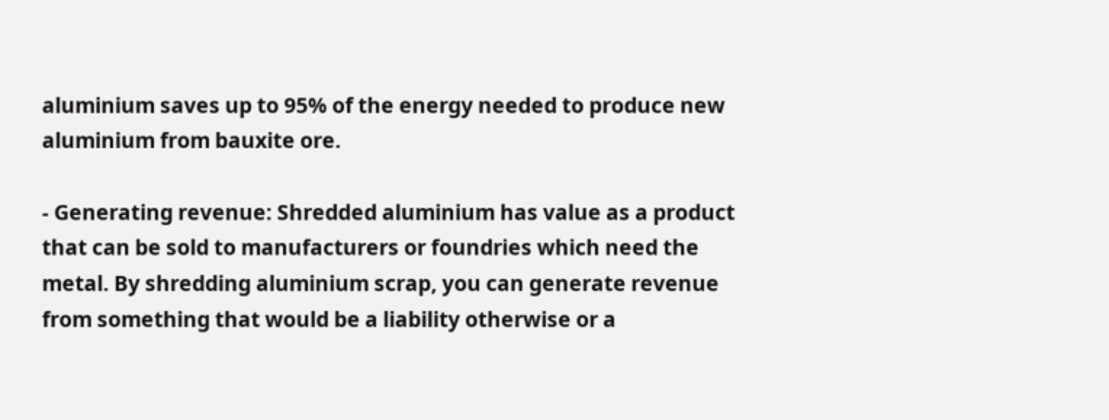aluminium saves up to 95% of the energy needed to produce new aluminium from bauxite ore.

- Generating revenue: Shredded aluminium has value as a product that can be sold to manufacturers or foundries which need the metal. By shredding aluminium scrap, you can generate revenue from something that would be a liability otherwise or a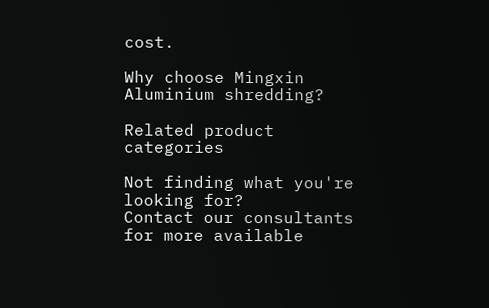cost.

Why choose Mingxin Aluminium shredding?

Related product categories

Not finding what you're looking for?
Contact our consultants for more available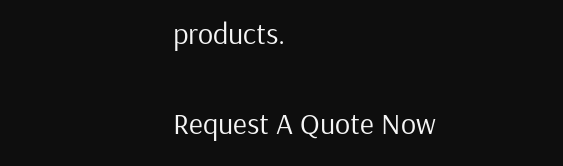products.

Request A Quote Now